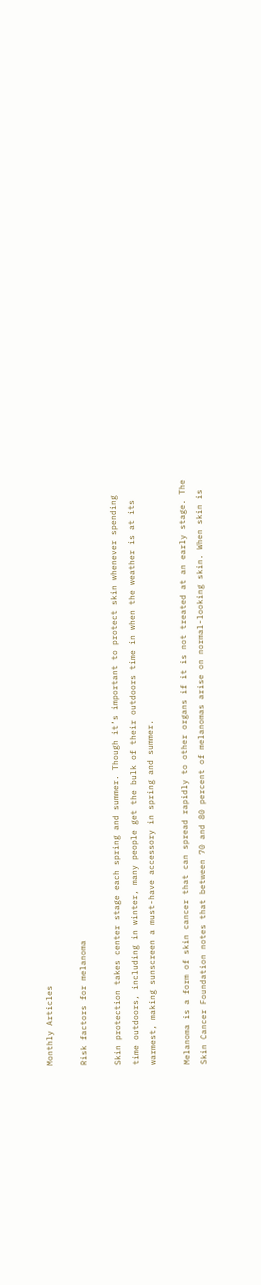Monthly Articles

Risk factors for melanoma

Skin protection takes center stage each spring and summer. Though it’s important to protect skin whenever spending time outdoors, including in winter, many people get the bulk of their outdoors time in when the weather is at its warmest, making sunscreen a must-have accessory in spring and summer.

Melanoma is a form of skin cancer that can spread rapidly to other organs if it is not treated at an early stage. The Skin Cancer Foundation notes that between 70 and 80 percent of melanomas arise on normal-looking skin. When skin is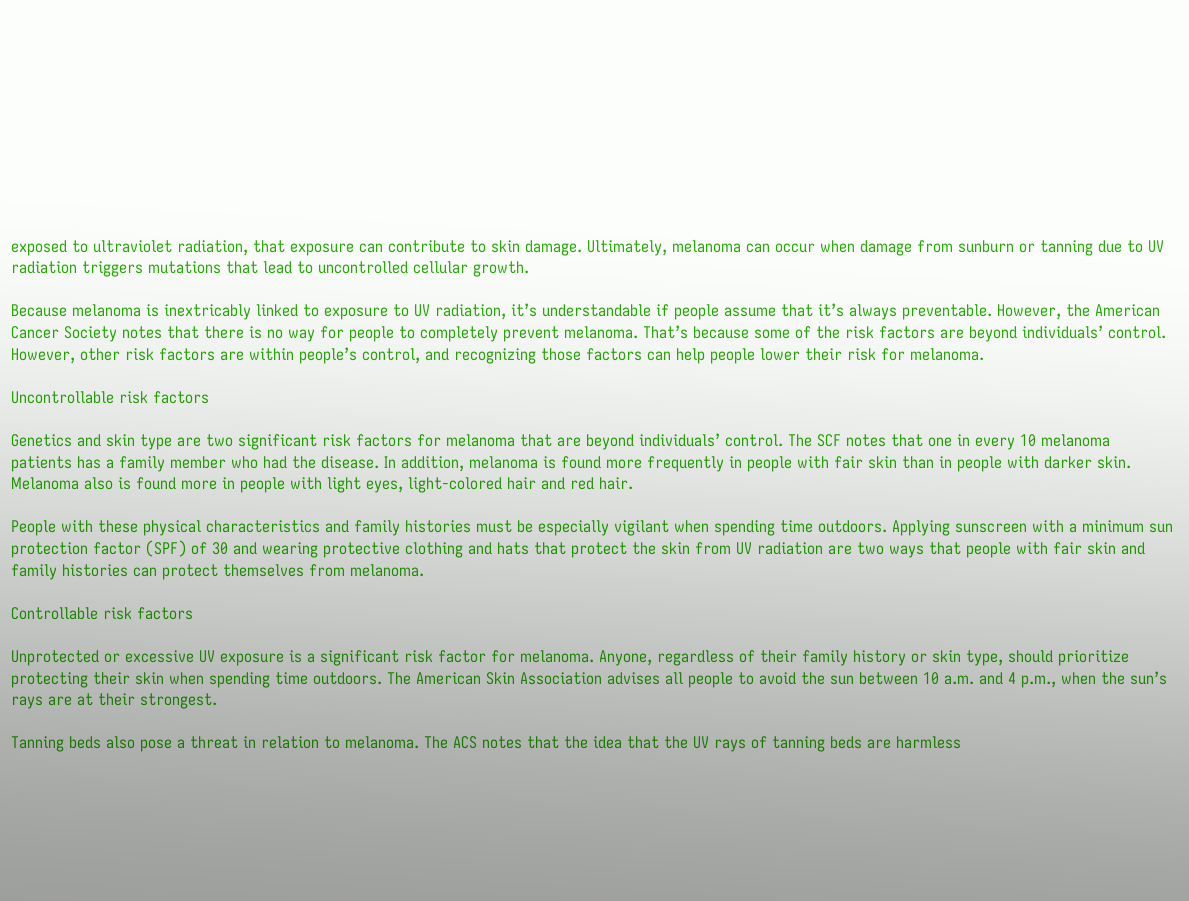exposed to ultraviolet radiation, that exposure can contribute to skin damage. Ultimately, melanoma can occur when damage from sunburn or tanning due to UV radiation triggers mutations that lead to uncontrolled cellular growth.

Because melanoma is inextricably linked to exposure to UV radiation, it’s understandable if people assume that it’s always preventable. However, the American Cancer Society notes that there is no way for people to completely prevent melanoma. That’s because some of the risk factors are beyond individuals’ control. However, other risk factors are within people’s control, and recognizing those factors can help people lower their risk for melanoma.

Uncontrollable risk factors

Genetics and skin type are two significant risk factors for melanoma that are beyond individuals’ control. The SCF notes that one in every 10 melanoma patients has a family member who had the disease. In addition, melanoma is found more frequently in people with fair skin than in people with darker skin. Melanoma also is found more in people with light eyes, light-colored hair and red hair.

People with these physical characteristics and family histories must be especially vigilant when spending time outdoors. Applying sunscreen with a minimum sun protection factor (SPF) of 30 and wearing protective clothing and hats that protect the skin from UV radiation are two ways that people with fair skin and family histories can protect themselves from melanoma.

Controllable risk factors

Unprotected or excessive UV exposure is a significant risk factor for melanoma. Anyone, regardless of their family history or skin type, should prioritize protecting their skin when spending time outdoors. The American Skin Association advises all people to avoid the sun between 10 a.m. and 4 p.m., when the sun’s rays are at their strongest.

Tanning beds also pose a threat in relation to melanoma. The ACS notes that the idea that the UV rays of tanning beds are harmless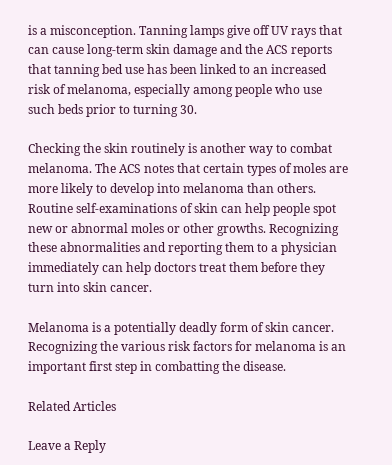is a misconception. Tanning lamps give off UV rays that can cause long-term skin damage and the ACS reports that tanning bed use has been linked to an increased risk of melanoma, especially among people who use such beds prior to turning 30.

Checking the skin routinely is another way to combat melanoma. The ACS notes that certain types of moles are more likely to develop into melanoma than others. Routine self-examinations of skin can help people spot new or abnormal moles or other growths. Recognizing these abnormalities and reporting them to a physician immediately can help doctors treat them before they turn into skin cancer.

Melanoma is a potentially deadly form of skin cancer. Recognizing the various risk factors for melanoma is an important first step in combatting the disease.

Related Articles

Leave a Reply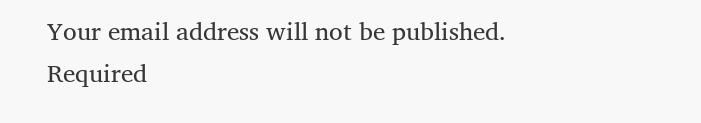Your email address will not be published. Required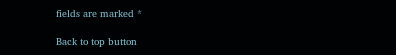fields are marked *

Back to top button